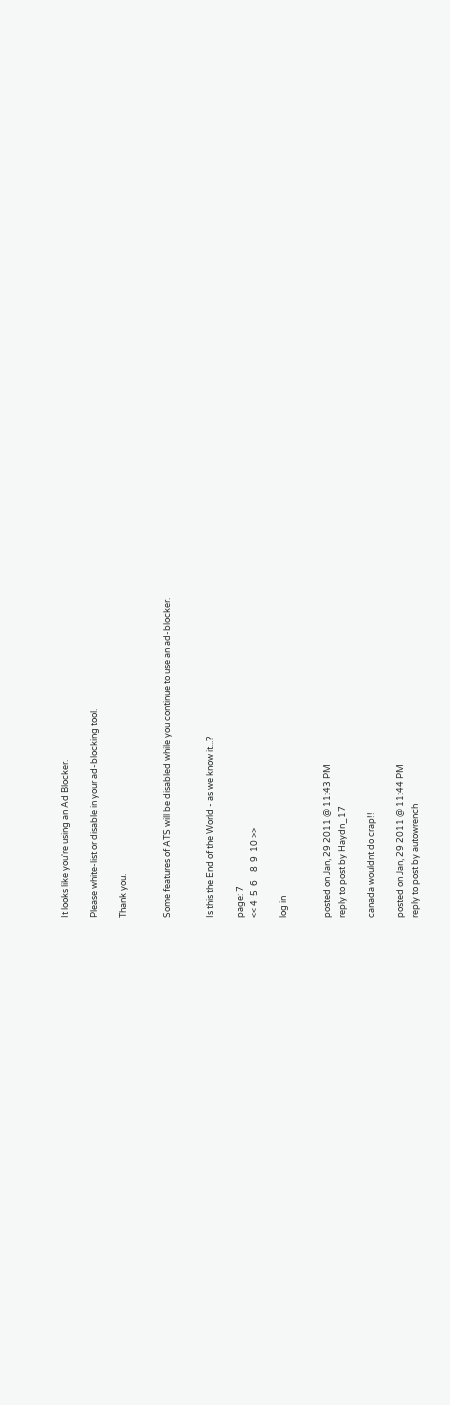It looks like you're using an Ad Blocker.

Please white-list or disable in your ad-blocking tool.

Thank you.


Some features of ATS will be disabled while you continue to use an ad-blocker.


Is this the End of the World - as we know it...?

page: 7
<< 4  5  6    8  9  10 >>

log in


posted on Jan, 29 2011 @ 11:43 PM
reply to post by Haydn_17

canada wouldnt do crap!!

posted on Jan, 29 2011 @ 11:44 PM
reply to post by autowrench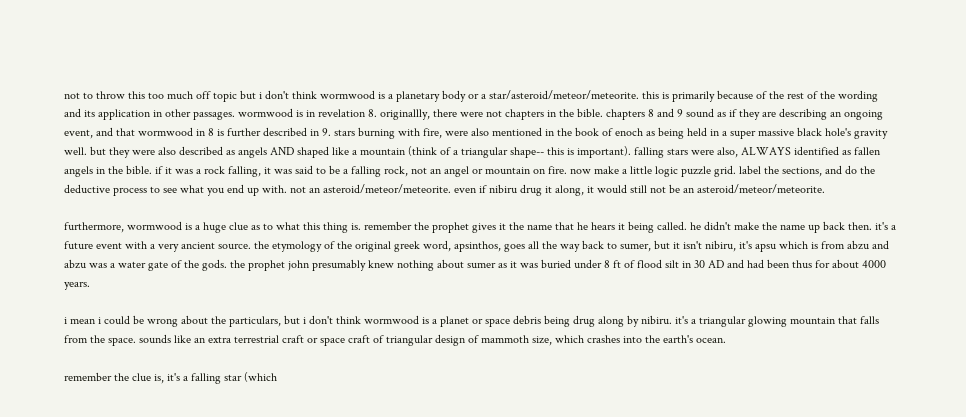not to throw this too much off topic but i don't think wormwood is a planetary body or a star/asteroid/meteor/meteorite. this is primarily because of the rest of the wording and its application in other passages. wormwood is in revelation 8. originallly, there were not chapters in the bible. chapters 8 and 9 sound as if they are describing an ongoing event, and that wormwood in 8 is further described in 9. stars burning with fire, were also mentioned in the book of enoch as being held in a super massive black hole's gravity well. but they were also described as angels AND shaped like a mountain (think of a triangular shape-- this is important). falling stars were also, ALWAYS identified as fallen angels in the bible. if it was a rock falling, it was said to be a falling rock, not an angel or mountain on fire. now make a little logic puzzle grid. label the sections, and do the deductive process to see what you end up with. not an asteroid/meteor/meteorite. even if nibiru drug it along, it would still not be an asteroid/meteor/meteorite.

furthermore, wormwood is a huge clue as to what this thing is. remember the prophet gives it the name that he hears it being called. he didn't make the name up back then. it's a future event with a very ancient source. the etymology of the original greek word, apsinthos, goes all the way back to sumer, but it isn't nibiru, it's apsu which is from abzu and abzu was a water gate of the gods. the prophet john presumably knew nothing about sumer as it was buried under 8 ft of flood silt in 30 AD and had been thus for about 4000 years.

i mean i could be wrong about the particulars, but i don't think wormwood is a planet or space debris being drug along by nibiru. it's a triangular glowing mountain that falls from the space. sounds like an extra terrestrial craft or space craft of triangular design of mammoth size, which crashes into the earth's ocean.

remember the clue is, it's a falling star (which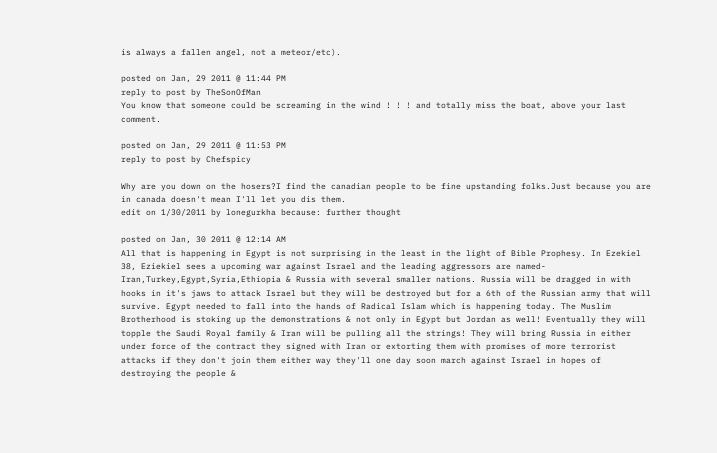is always a fallen angel, not a meteor/etc).

posted on Jan, 29 2011 @ 11:44 PM
reply to post by TheSonOfMan
You know that someone could be screaming in the wind ! ! ! and totally miss the boat, above your last comment.

posted on Jan, 29 2011 @ 11:53 PM
reply to post by Chefspicy

Why are you down on the hosers?I find the canadian people to be fine upstanding folks.Just because you are in canada doesn't mean I'll let you dis them.
edit on 1/30/2011 by lonegurkha because: further thought

posted on Jan, 30 2011 @ 12:14 AM
All that is happening in Egypt is not surprising in the least in the light of Bible Prophesy. In Ezekiel 38, Eziekiel sees a upcoming war against Israel and the leading aggressors are named-Iran,Turkey,Egypt,Syria,Ethiopia & Russia with several smaller nations. Russia will be dragged in with hooks in it's jaws to attack Israel but they will be destroyed but for a 6th of the Russian army that will survive. Egypt needed to fall into the hands of Radical Islam which is happening today. The Muslim Brotherhood is stoking up the demonstrations & not only in Egypt but Jordan as well! Eventually they will topple the Saudi Royal family & Iran will be pulling all the strings! They will bring Russia in either under force of the contract they signed with Iran or extorting them with promises of more terrorist attacks if they don't join them either way they'll one day soon march against Israel in hopes of destroying the people &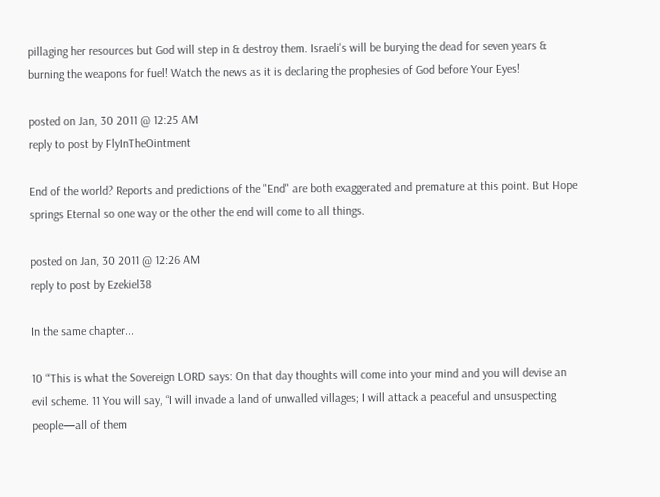pillaging her resources but God will step in & destroy them. Israeli's will be burying the dead for seven years & burning the weapons for fuel! Watch the news as it is declaring the prophesies of God before Your Eyes!

posted on Jan, 30 2011 @ 12:25 AM
reply to post by FlyInTheOintment

End of the world? Reports and predictions of the "End" are both exaggerated and premature at this point. But Hope springs Eternal so one way or the other the end will come to all things.

posted on Jan, 30 2011 @ 12:26 AM
reply to post by Ezekiel38

In the same chapter...

10 “‘This is what the Sovereign LORD says: On that day thoughts will come into your mind and you will devise an evil scheme. 11 You will say, “I will invade a land of unwalled villages; I will attack a peaceful and unsuspecting people—all of them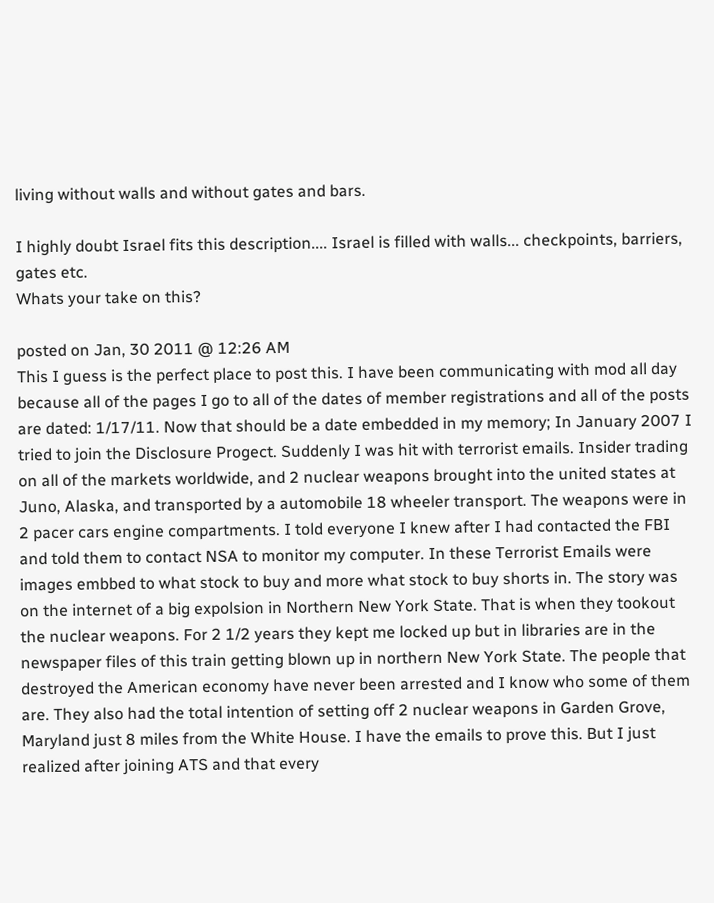living without walls and without gates and bars.

I highly doubt Israel fits this description.... Israel is filled with walls... checkpoints, barriers, gates etc.
Whats your take on this?

posted on Jan, 30 2011 @ 12:26 AM
This I guess is the perfect place to post this. I have been communicating with mod all day because all of the pages I go to all of the dates of member registrations and all of the posts are dated: 1/17/11. Now that should be a date embedded in my memory; In January 2007 I tried to join the Disclosure Progect. Suddenly I was hit with terrorist emails. Insider trading on all of the markets worldwide, and 2 nuclear weapons brought into the united states at Juno, Alaska, and transported by a automobile 18 wheeler transport. The weapons were in 2 pacer cars engine compartments. I told everyone I knew after I had contacted the FBI and told them to contact NSA to monitor my computer. In these Terrorist Emails were images embbed to what stock to buy and more what stock to buy shorts in. The story was on the internet of a big expolsion in Northern New York State. That is when they tookout the nuclear weapons. For 2 1/2 years they kept me locked up but in libraries are in the newspaper files of this train getting blown up in northern New York State. The people that destroyed the American economy have never been arrested and I know who some of them are. They also had the total intention of setting off 2 nuclear weapons in Garden Grove, Maryland just 8 miles from the White House. I have the emails to prove this. But I just realized after joining ATS and that every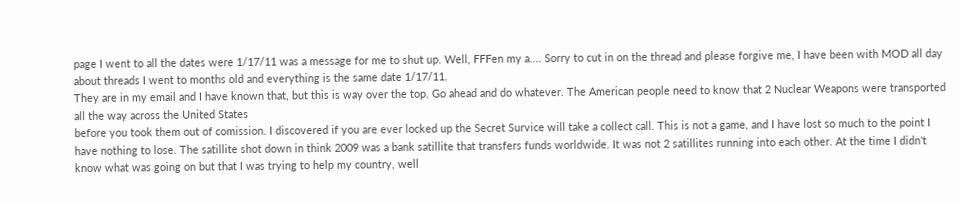page I went to all the dates were 1/17/11 was a message for me to shut up. Well, FFFen my a.... Sorry to cut in on the thread and please forgive me, I have been with MOD all day about threads I went to months old and everything is the same date 1/17/11.
They are in my email and I have known that, but this is way over the top. Go ahead and do whatever. The American people need to know that 2 Nuclear Weapons were transported all the way across the United States
before you took them out of comission. I discovered if you are ever locked up the Secret Survice will take a collect call. This is not a game, and I have lost so much to the point I have nothing to lose. The satillite shot down in think 2009 was a bank satillite that transfers funds worldwide. It was not 2 satillites running into each other. At the time I didn't know what was going on but that I was trying to help my country, well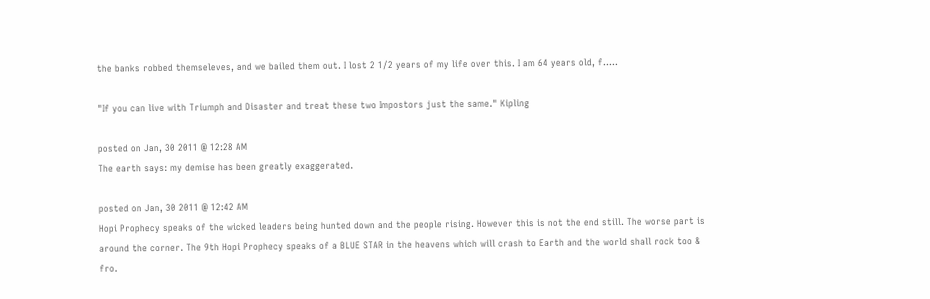the banks robbed themseleves, and we bailed them out. I lost 2 1/2 years of my life over this. I am 64 years old, f.....

"If you can live with Triumph and Disaster and treat these two Impostors just the same." Kipling

posted on Jan, 30 2011 @ 12:28 AM
The earth says: my demise has been greatly exaggerated.

posted on Jan, 30 2011 @ 12:42 AM
Hopi Prophecy speaks of the wicked leaders being hunted down and the people rising. However this is not the end still. The worse part is around the corner. The 9th Hopi Prophecy speaks of a BLUE STAR in the heavens which will crash to Earth and the world shall rock too & fro.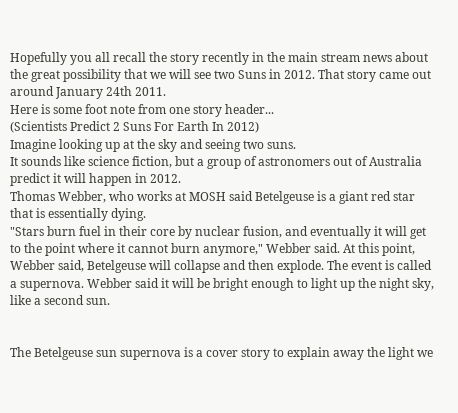Hopefully you all recall the story recently in the main stream news about the great possibility that we will see two Suns in 2012. That story came out around January 24th 2011.
Here is some foot note from one story header...
(Scientists Predict 2 Suns For Earth In 2012)
Imagine looking up at the sky and seeing two suns.
It sounds like science fiction, but a group of astronomers out of Australia predict it will happen in 2012.
Thomas Webber, who works at MOSH said Betelgeuse is a giant red star that is essentially dying.
"Stars burn fuel in their core by nuclear fusion, and eventually it will get to the point where it cannot burn anymore," Webber said. At this point, Webber said, Betelgeuse will collapse and then explode. The event is called a supernova. Webber said it will be bright enough to light up the night sky, like a second sun.


The Betelgeuse sun supernova is a cover story to explain away the light we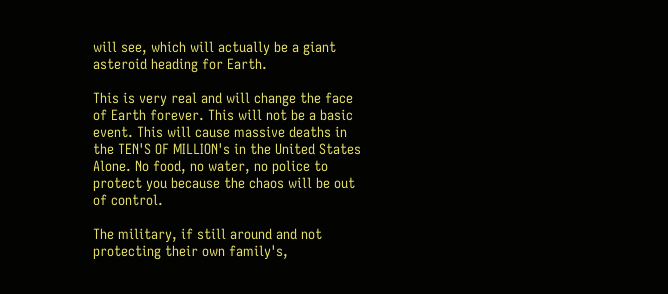will see, which will actually be a giant asteroid heading for Earth.

This is very real and will change the face of Earth forever. This will not be a basic event. This will cause massive deaths in the TEN'S OF MILLION's in the United States Alone. No food, no water, no police to protect you because the chaos will be out of control.

The military, if still around and not protecting their own family's,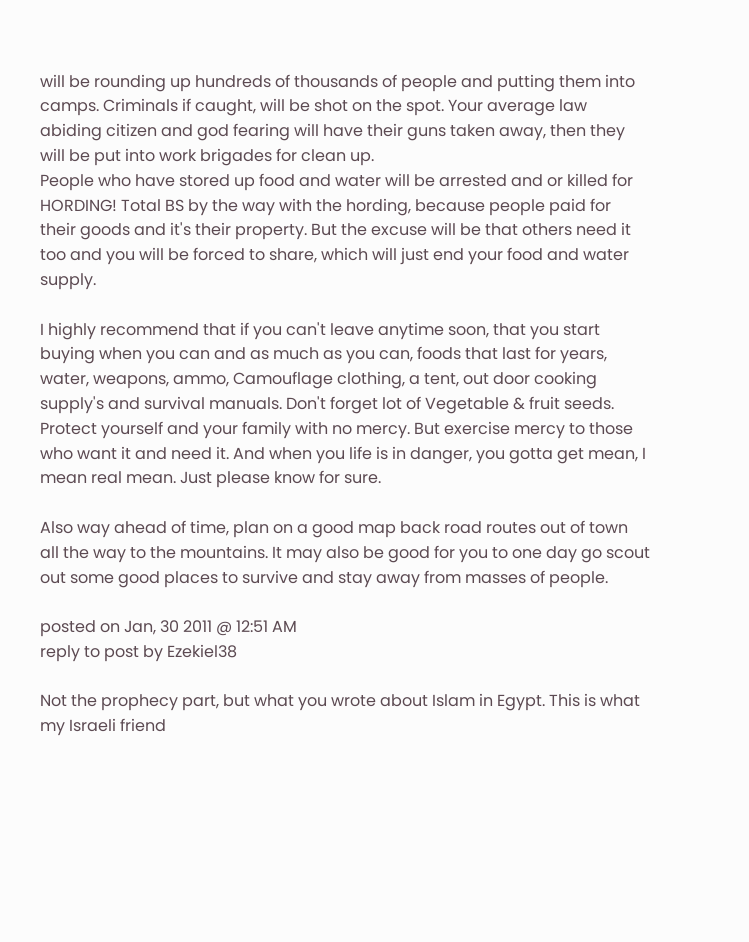will be rounding up hundreds of thousands of people and putting them into camps. Criminals if caught, will be shot on the spot. Your average law abiding citizen and god fearing will have their guns taken away, then they will be put into work brigades for clean up.
People who have stored up food and water will be arrested and or killed for HORDING! Total BS by the way with the hording, because people paid for their goods and it's their property. But the excuse will be that others need it too and you will be forced to share, which will just end your food and water supply.

I highly recommend that if you can't leave anytime soon, that you start buying when you can and as much as you can, foods that last for years, water, weapons, ammo, Camouflage clothing, a tent, out door cooking supply's and survival manuals. Don't forget lot of Vegetable & fruit seeds. Protect yourself and your family with no mercy. But exercise mercy to those who want it and need it. And when you life is in danger, you gotta get mean, I mean real mean. Just please know for sure.

Also way ahead of time, plan on a good map back road routes out of town all the way to the mountains. It may also be good for you to one day go scout out some good places to survive and stay away from masses of people.

posted on Jan, 30 2011 @ 12:51 AM
reply to post by Ezekiel38

Not the prophecy part, but what you wrote about Islam in Egypt. This is what my Israeli friend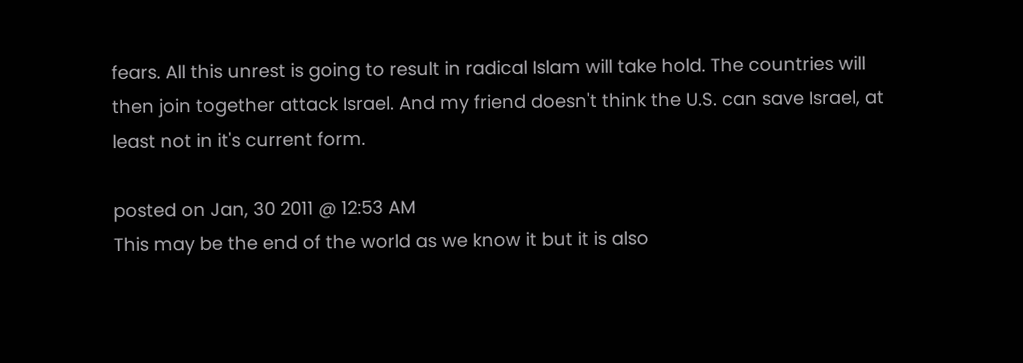fears. All this unrest is going to result in radical Islam will take hold. The countries will then join together attack Israel. And my friend doesn't think the U.S. can save Israel, at least not in it's current form.

posted on Jan, 30 2011 @ 12:53 AM
This may be the end of the world as we know it but it is also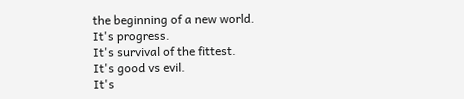the beginning of a new world.
It's progress.
It's survival of the fittest.
It's good vs evil.
It's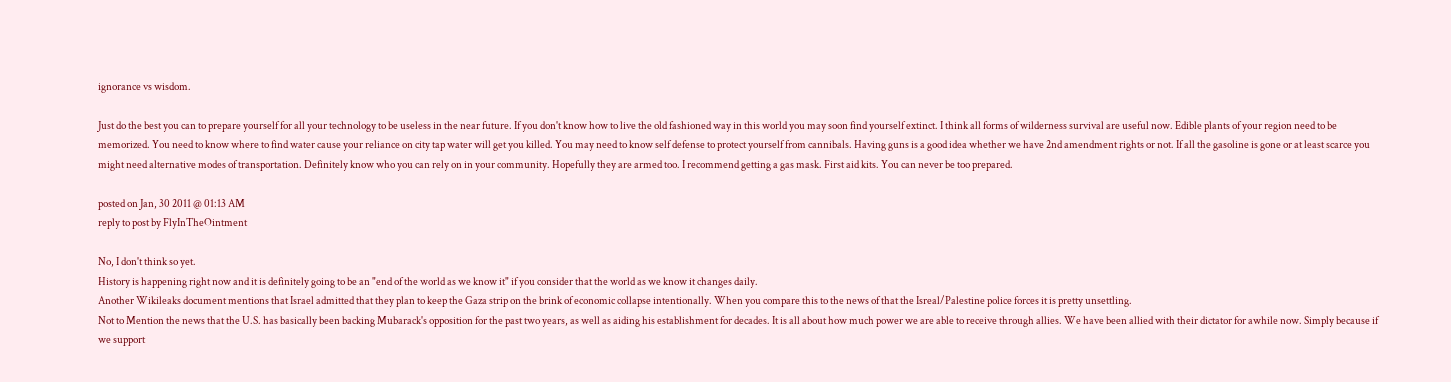ignorance vs wisdom.

Just do the best you can to prepare yourself for all your technology to be useless in the near future. If you don't know how to live the old fashioned way in this world you may soon find yourself extinct. I think all forms of wilderness survival are useful now. Edible plants of your region need to be memorized. You need to know where to find water cause your reliance on city tap water will get you killed. You may need to know self defense to protect yourself from cannibals. Having guns is a good idea whether we have 2nd amendment rights or not. If all the gasoline is gone or at least scarce you might need alternative modes of transportation. Definitely know who you can rely on in your community. Hopefully they are armed too. I recommend getting a gas mask. First aid kits. You can never be too prepared.

posted on Jan, 30 2011 @ 01:13 AM
reply to post by FlyInTheOintment

No, I don't think so yet.
History is happening right now and it is definitely going to be an "end of the world as we know it" if you consider that the world as we know it changes daily.
Another Wikileaks document mentions that Israel admitted that they plan to keep the Gaza strip on the brink of economic collapse intentionally. When you compare this to the news of that the Isreal/Palestine police forces it is pretty unsettling.
Not to Mention the news that the U.S. has basically been backing Mubarack's opposition for the past two years, as well as aiding his establishment for decades. It is all about how much power we are able to receive through allies. We have been allied with their dictator for awhile now. Simply because if we support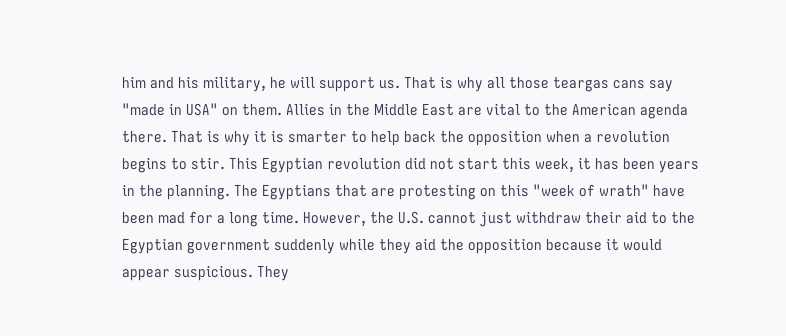him and his military, he will support us. That is why all those teargas cans say "made in USA" on them. Allies in the Middle East are vital to the American agenda there. That is why it is smarter to help back the opposition when a revolution begins to stir. This Egyptian revolution did not start this week, it has been years in the planning. The Egyptians that are protesting on this "week of wrath" have been mad for a long time. However, the U.S. cannot just withdraw their aid to the Egyptian government suddenly while they aid the opposition because it would appear suspicious. They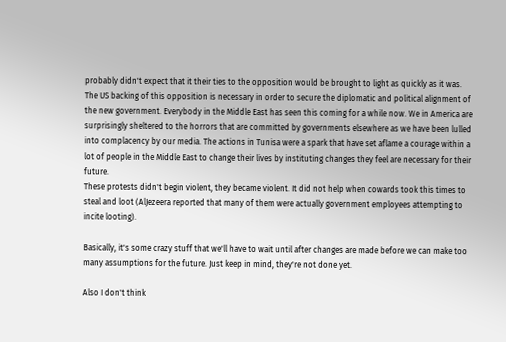probably didn't expect that it their ties to the opposition would be brought to light as quickly as it was.
The US backing of this opposition is necessary in order to secure the diplomatic and political alignment of the new government. Everybody in the Middle East has seen this coming for a while now. We in America are surprisingly sheltered to the horrors that are committed by governments elsewhere as we have been lulled into complacency by our media. The actions in Tunisa were a spark that have set aflame a courage within a lot of people in the Middle East to change their lives by instituting changes they feel are necessary for their future.
These protests didn't begin violent, they became violent. It did not help when cowards took this times to steal and loot (AlJezeera reported that many of them were actually government employees attempting to incite looting).

Basically, it's some crazy stuff that we'll have to wait until after changes are made before we can make too many assumptions for the future. Just keep in mind, they're not done yet.

Also I don't think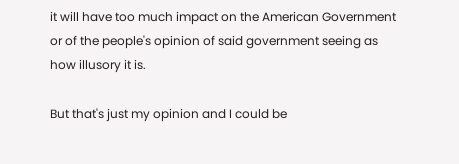it will have too much impact on the American Government or of the people's opinion of said government seeing as how illusory it is.

But that's just my opinion and I could be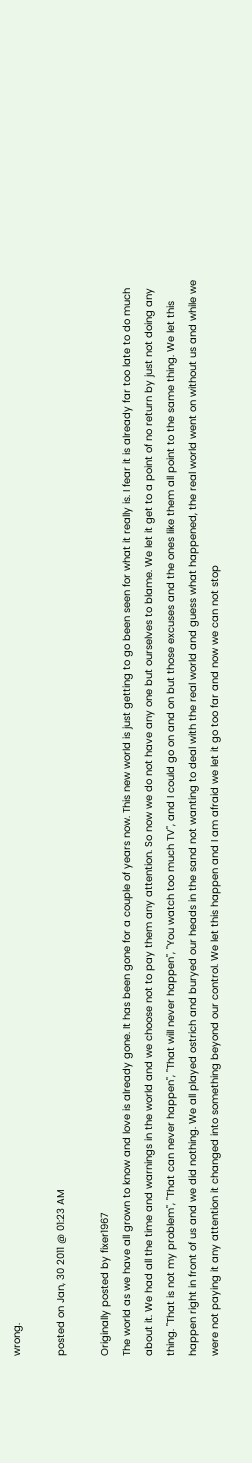wrong.

posted on Jan, 30 2011 @ 01:23 AM

Originally posted by fixer1967
The world as we have all grown to know and love is already gone. It has been gone for a couple of years now. This new world is just getting to go been seen for what it really is. I fear it is already far too late to do much about it. We had all the time and warnings in the world and we choose not to pay them any attention. So now we do not have any one but ourselves to blame. We let it get to a point of no return by just not doing any thing. "That is not my problem", "That can never happen", "That will never happen", "You watch too much TV", and I could go on and on but those excuses and the ones like them all point to the same thing. We let this happen right in front of us and we did nothing. We all played ostrich and buryed our heads in the sand not wanting to deal with the real world and guess what happened, the real world went on without us and while we were not paying it any attention it changed into something beyond our control. We let this happen and I am afraid we let it go too far and now we can not stop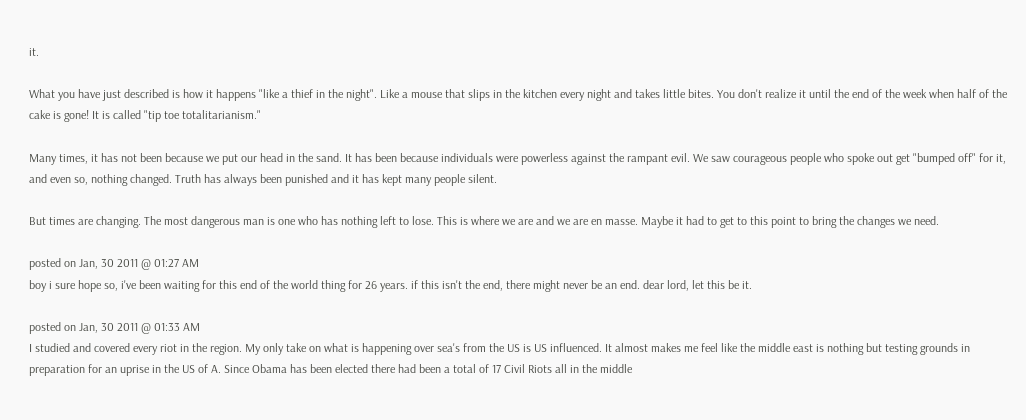it.

What you have just described is how it happens "like a thief in the night". Like a mouse that slips in the kitchen every night and takes little bites. You don't realize it until the end of the week when half of the cake is gone! It is called "tip toe totalitarianism."

Many times, it has not been because we put our head in the sand. It has been because individuals were powerless against the rampant evil. We saw courageous people who spoke out get "bumped off" for it, and even so, nothing changed. Truth has always been punished and it has kept many people silent.

But times are changing. The most dangerous man is one who has nothing left to lose. This is where we are and we are en masse. Maybe it had to get to this point to bring the changes we need.

posted on Jan, 30 2011 @ 01:27 AM
boy i sure hope so, i've been waiting for this end of the world thing for 26 years. if this isn't the end, there might never be an end. dear lord, let this be it.

posted on Jan, 30 2011 @ 01:33 AM
I studied and covered every riot in the region. My only take on what is happening over sea's from the US is US influenced. It almost makes me feel like the middle east is nothing but testing grounds in preparation for an uprise in the US of A. Since Obama has been elected there had been a total of 17 Civil Riots all in the middle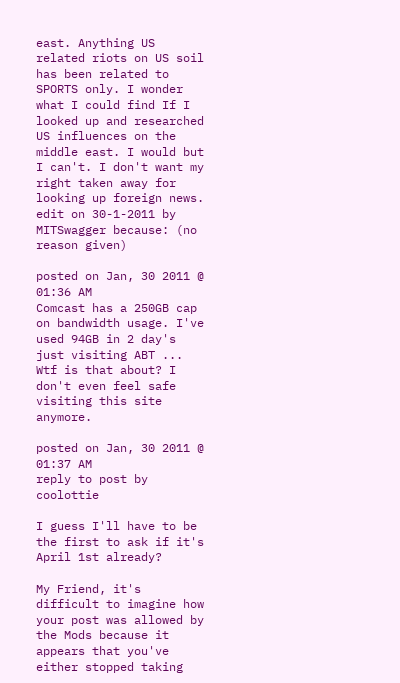east. Anything US related riots on US soil has been related to SPORTS only. I wonder what I could find If I looked up and researched US influences on the middle east. I would but I can't. I don't want my right taken away for looking up foreign news.
edit on 30-1-2011 by MITSwagger because: (no reason given)

posted on Jan, 30 2011 @ 01:36 AM
Comcast has a 250GB cap on bandwidth usage. I've used 94GB in 2 day's just visiting ABT ... Wtf is that about? I don't even feel safe visiting this site anymore.

posted on Jan, 30 2011 @ 01:37 AM
reply to post by coolottie

I guess I'll have to be the first to ask if it's April 1st already?

My Friend, it's difficult to imagine how your post was allowed by the Mods because it appears that you've either stopped taking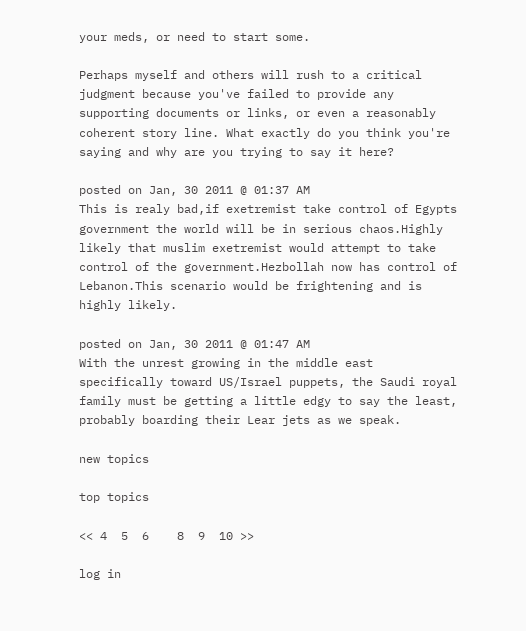your meds, or need to start some.

Perhaps myself and others will rush to a critical judgment because you've failed to provide any supporting documents or links, or even a reasonably coherent story line. What exactly do you think you're saying and why are you trying to say it here?

posted on Jan, 30 2011 @ 01:37 AM
This is realy bad,if exetremist take control of Egypts government the world will be in serious chaos.Highly likely that muslim exetremist would attempt to take control of the government.Hezbollah now has control of Lebanon.This scenario would be frightening and is highly likely.

posted on Jan, 30 2011 @ 01:47 AM
With the unrest growing in the middle east specifically toward US/Israel puppets, the Saudi royal family must be getting a little edgy to say the least, probably boarding their Lear jets as we speak.

new topics

top topics

<< 4  5  6    8  9  10 >>

log in